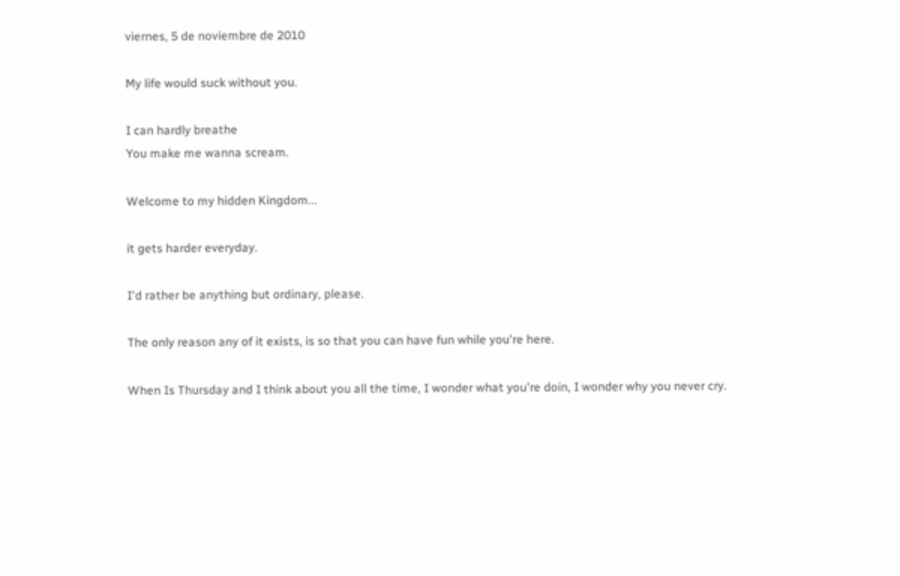viernes, 5 de noviembre de 2010

My life would suck without you.

I can hardly breathe
You make me wanna scream.

Welcome to my hidden Kingdom...

it gets harder everyday.

I'd rather be anything but ordinary, please.

The only reason any of it exists, is so that you can have fun while you're here.

When Is Thursday and I think about you all the time, I wonder what you're doin, I wonder why you never cry.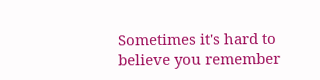Sometimes it's hard to believe you remember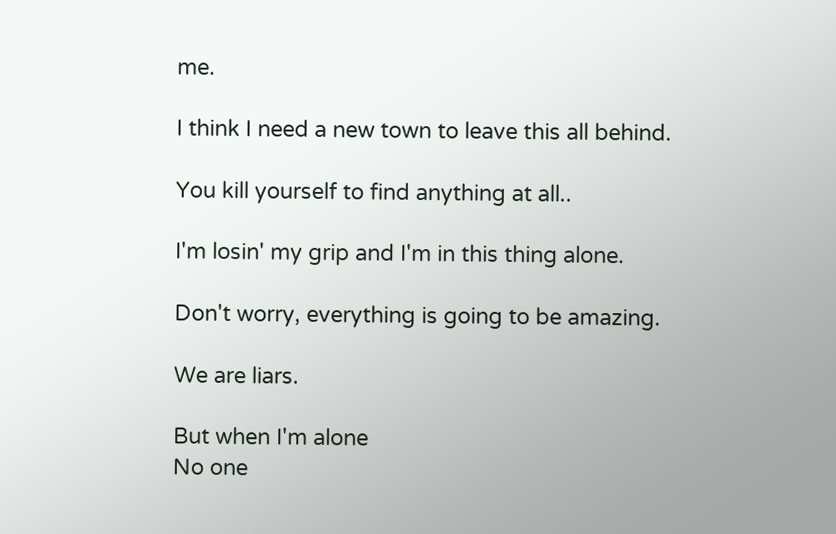me.

I think I need a new town to leave this all behind.

You kill yourself to find anything at all..

I'm losin' my grip and I'm in this thing alone.

Don't worry, everything is going to be amazing.

We are liars.

But when I'm alone
No one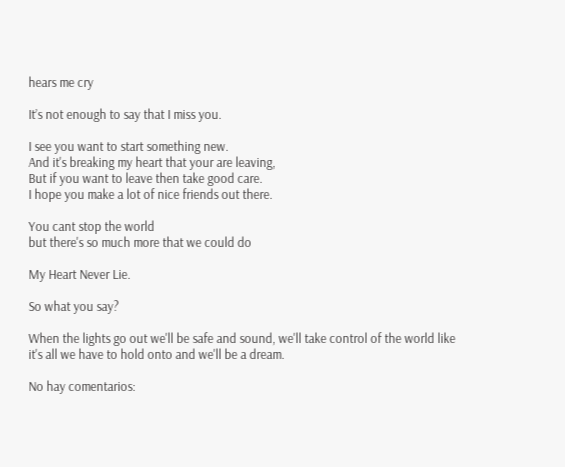hears me cry

It’s not enough to say that I miss you.

I see you want to start something new.
And it's breaking my heart that your are leaving,
But if you want to leave then take good care.
I hope you make a lot of nice friends out there.

You cant stop the world
but there's so much more that we could do

My Heart Never Lie.

So what you say?

When the lights go out we'll be safe and sound, we'll take control of the world like it's all we have to hold onto and we'll be a dream.

No hay comentarios: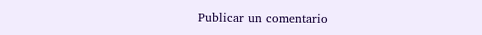Publicar un comentario